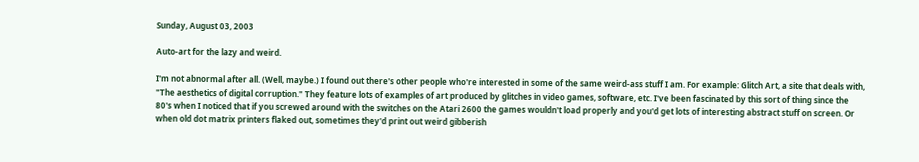Sunday, August 03, 2003

Auto-art for the lazy and weird.

I'm not abnormal after all. (Well, maybe.) I found out there's other people who're interested in some of the same weird-ass stuff I am. For example: Glitch Art, a site that deals with, "The aesthetics of digital corruption." They feature lots of examples of art produced by glitches in video games, software, etc. I've been fascinated by this sort of thing since the 80's when I noticed that if you screwed around with the switches on the Atari 2600 the games wouldn't load properly and you'd get lots of interesting abstract stuff on screen. Or when old dot matrix printers flaked out, sometimes they'd print out weird gibberish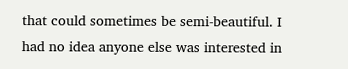that could sometimes be semi-beautiful. I had no idea anyone else was interested in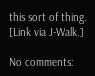this sort of thing. [Link via J-Walk.]

No comments: